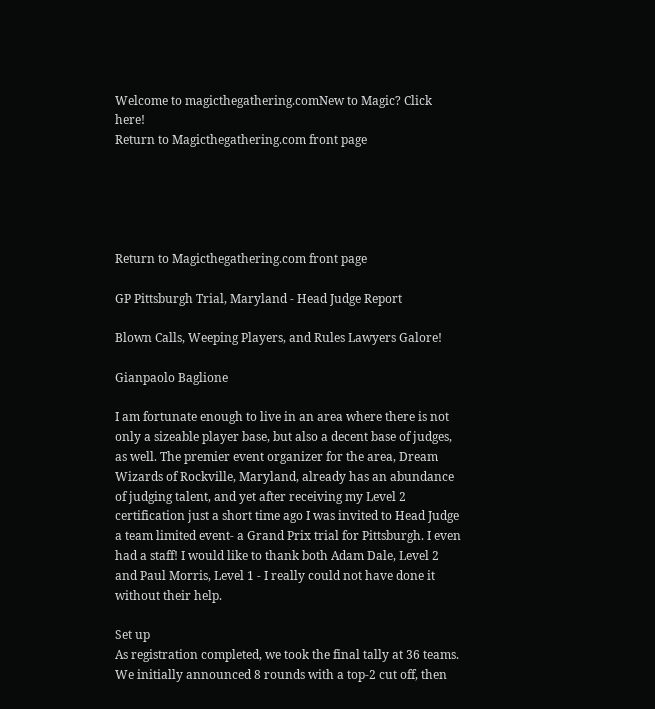Welcome to magicthegathering.comNew to Magic? Click here!
Return to Magicthegathering.com front page





Return to Magicthegathering.com front page

GP Pittsburgh Trial, Maryland - Head Judge Report

Blown Calls, Weeping Players, and Rules Lawyers Galore!

Gianpaolo Baglione

I am fortunate enough to live in an area where there is not only a sizeable player base, but also a decent base of judges, as well. The premier event organizer for the area, Dream Wizards of Rockville, Maryland, already has an abundance of judging talent, and yet after receiving my Level 2 certification just a short time ago I was invited to Head Judge a team limited event- a Grand Prix trial for Pittsburgh. I even had a staff! I would like to thank both Adam Dale, Level 2 and Paul Morris, Level 1 - I really could not have done it without their help.

Set up
As registration completed, we took the final tally at 36 teams. We initially announced 8 rounds with a top-2 cut off, then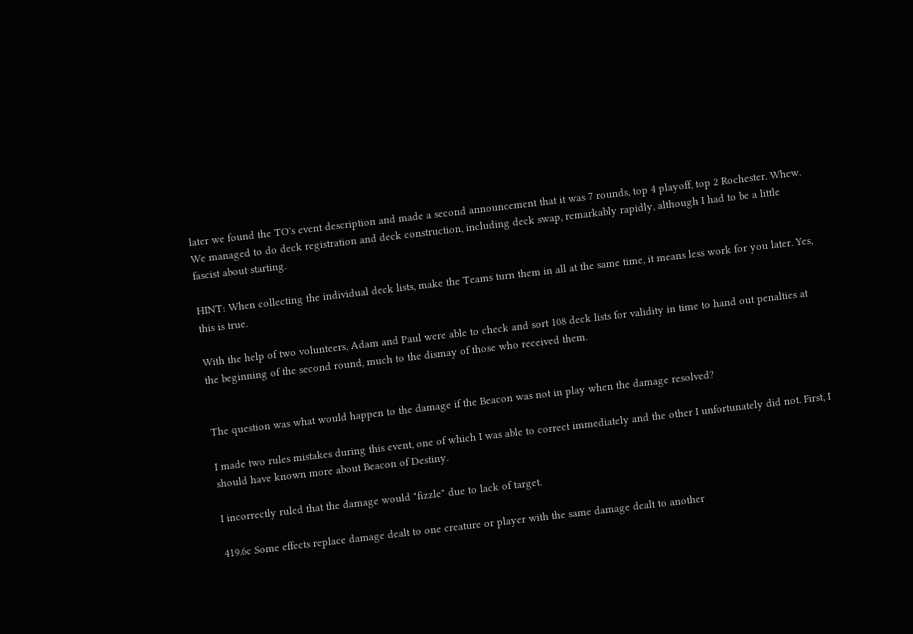later we found the TO's event description and made a second announcement that it was 7 rounds, top 4 playoff, top 2 Rochester. Whew. We managed to do deck registration and deck construction, including deck swap, remarkably rapidly, although I had to be a little fascist about starting.

HINT: When collecting the individual deck lists, make the Teams turn them in all at the same time, it means less work for you later. Yes, this is true.

With the help of two volunteers, Adam and Paul were able to check and sort 108 deck lists for validity in time to hand out penalties at the beginning of the second round, much to the dismay of those who received them.


The question was what would happen to the damage if the Beacon was not in play when the damage resolved?

I made two rules mistakes during this event, one of which I was able to correct immediately and the other I unfortunately did not. First, I should have known more about Beacon of Destiny.

I incorrectly ruled that the damage would "fizzle" due to lack of target.

419.6c Some effects replace damage dealt to one creature or player with the same damage dealt to another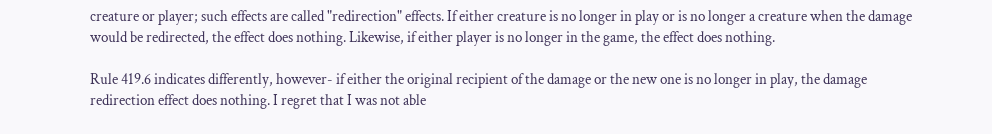creature or player; such effects are called "redirection" effects. If either creature is no longer in play or is no longer a creature when the damage would be redirected, the effect does nothing. Likewise, if either player is no longer in the game, the effect does nothing.

Rule 419.6 indicates differently, however- if either the original recipient of the damage or the new one is no longer in play, the damage redirection effect does nothing. I regret that I was not able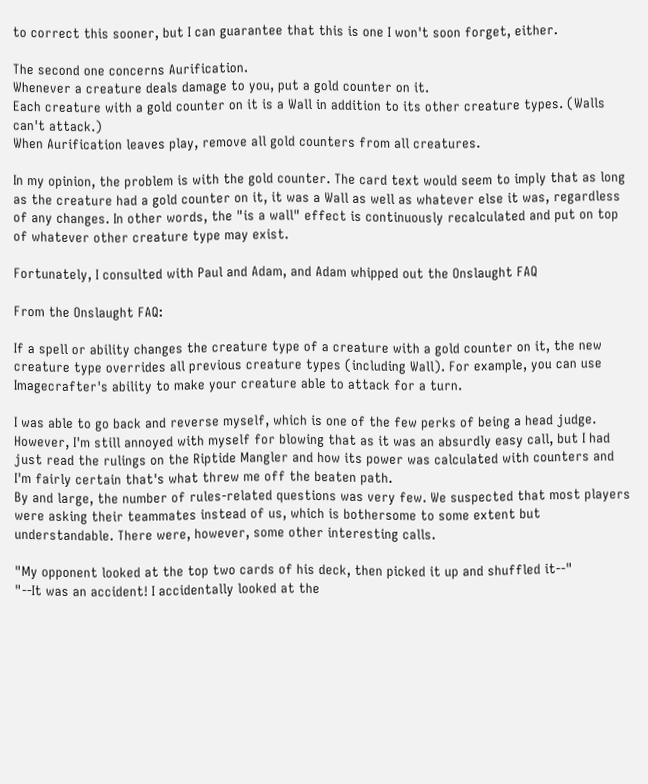to correct this sooner, but I can guarantee that this is one I won't soon forget, either.

The second one concerns Aurification.
Whenever a creature deals damage to you, put a gold counter on it.
Each creature with a gold counter on it is a Wall in addition to its other creature types. (Walls can't attack.)
When Aurification leaves play, remove all gold counters from all creatures.

In my opinion, the problem is with the gold counter. The card text would seem to imply that as long as the creature had a gold counter on it, it was a Wall as well as whatever else it was, regardless of any changes. In other words, the "is a wall" effect is continuously recalculated and put on top of whatever other creature type may exist.

Fortunately, I consulted with Paul and Adam, and Adam whipped out the Onslaught FAQ

From the Onslaught FAQ:

If a spell or ability changes the creature type of a creature with a gold counter on it, the new creature type overrides all previous creature types (including Wall). For example, you can use Imagecrafter's ability to make your creature able to attack for a turn.

I was able to go back and reverse myself, which is one of the few perks of being a head judge. However, I'm still annoyed with myself for blowing that as it was an absurdly easy call, but I had just read the rulings on the Riptide Mangler and how its power was calculated with counters and I'm fairly certain that's what threw me off the beaten path.
By and large, the number of rules-related questions was very few. We suspected that most players were asking their teammates instead of us, which is bothersome to some extent but understandable. There were, however, some other interesting calls.

"My opponent looked at the top two cards of his deck, then picked it up and shuffled it--"
"--It was an accident! I accidentally looked at the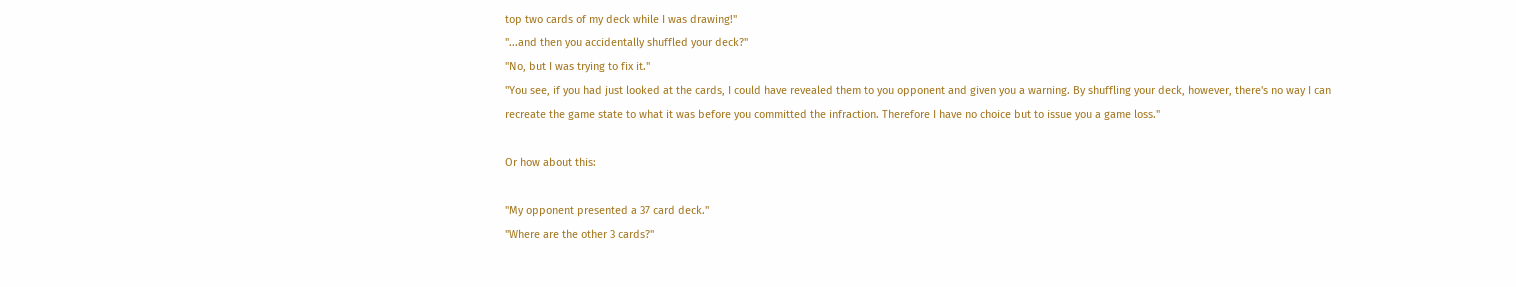top two cards of my deck while I was drawing!"
"...and then you accidentally shuffled your deck?"
"No, but I was trying to fix it."
"You see, if you had just looked at the cards, I could have revealed them to you opponent and given you a warning. By shuffling your deck, however, there's no way I can recreate the game state to what it was before you committed the infraction. Therefore I have no choice but to issue you a game loss."

Or how about this:

"My opponent presented a 37 card deck."
"Where are the other 3 cards?"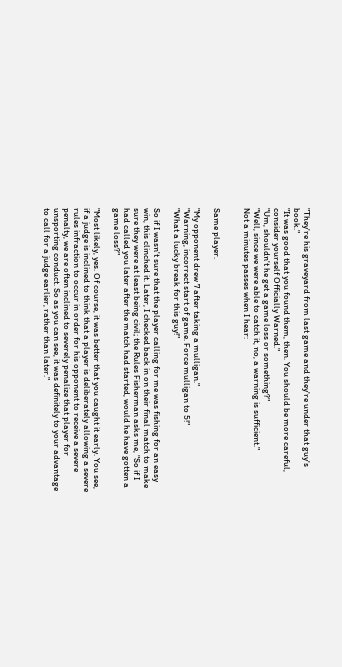"They're his graveyard from last game and they're under that guy's book."
"It was good that you found them, then. You should be more careful, consider yourself Officially Warned."
"Um, shouldn't he get a game loss or something?"
"Well, since we were able to catch it, no, a warning is sufficient."
Not a minutes passes when I hear:


Same player.

"My opponent drew 7 after taking a mulligan."
"Warning, incorrect start of game. Force mulligan to 5!"
"What a lucky break for this guy!"

So if I wasn't sure that the player calling for me was fishing for an easy win, this clinched it. Later, I checked back in on their final match to make sure they were at least being civil; the Rules Fisherman asks me, "So if I had called you later after the match had started, would he have gotten a game loss?"

"Most likely, yes. Of course, it was better that you caught it early. You see, if a judge is inclined to think that a player is deliberately allowing a severe rules infraction to occur in order for his opponent to receive a severe penalty, we are often inclined to severely penalize that player for unsporting conduct. So as you can see, it was definitely to your advantage to call for a judge earlier, rather than later."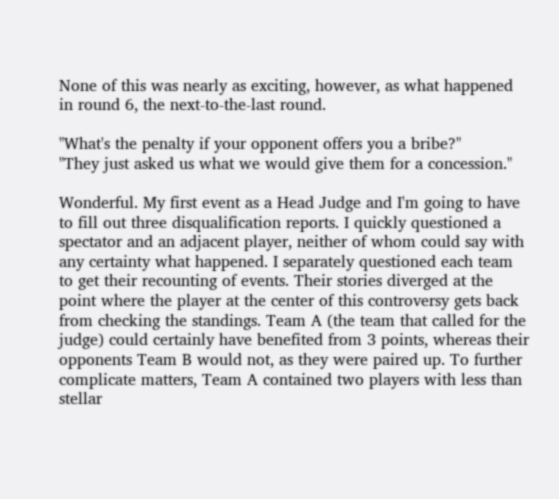None of this was nearly as exciting, however, as what happened in round 6, the next-to-the-last round.

"What's the penalty if your opponent offers you a bribe?"
"They just asked us what we would give them for a concession."

Wonderful. My first event as a Head Judge and I'm going to have to fill out three disqualification reports. I quickly questioned a spectator and an adjacent player, neither of whom could say with any certainty what happened. I separately questioned each team to get their recounting of events. Their stories diverged at the point where the player at the center of this controversy gets back from checking the standings. Team A (the team that called for the judge) could certainly have benefited from 3 points, whereas their opponents Team B would not, as they were paired up. To further complicate matters, Team A contained two players with less than stellar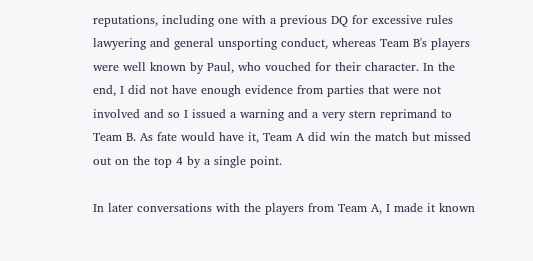reputations, including one with a previous DQ for excessive rules lawyering and general unsporting conduct, whereas Team B's players were well known by Paul, who vouched for their character. In the end, I did not have enough evidence from parties that were not involved and so I issued a warning and a very stern reprimand to Team B. As fate would have it, Team A did win the match but missed out on the top 4 by a single point.

In later conversations with the players from Team A, I made it known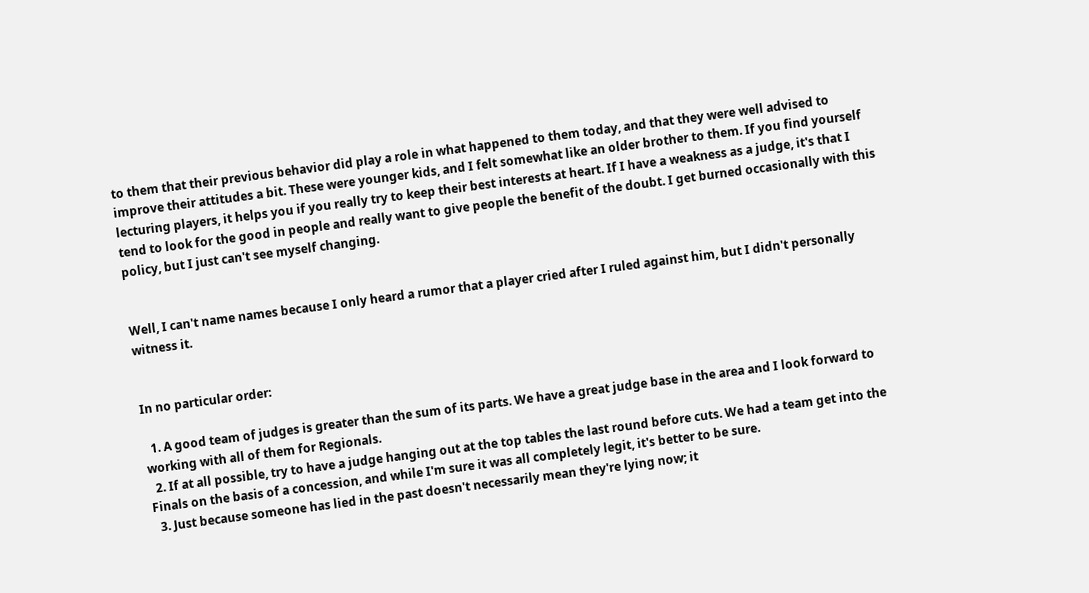to them that their previous behavior did play a role in what happened to them today, and that they were well advised to improve their attitudes a bit. These were younger kids, and I felt somewhat like an older brother to them. If you find yourself lecturing players, it helps you if you really try to keep their best interests at heart. If I have a weakness as a judge, it's that I tend to look for the good in people and really want to give people the benefit of the doubt. I get burned occasionally with this policy, but I just can't see myself changing.


Well, I can't name names because I only heard a rumor that a player cried after I ruled against him, but I didn't personally witness it.


In no particular order:

  1. A good team of judges is greater than the sum of its parts. We have a great judge base in the area and I look forward to working with all of them for Regionals.
  2. If at all possible, try to have a judge hanging out at the top tables the last round before cuts. We had a team get into the Finals on the basis of a concession, and while I'm sure it was all completely legit, it's better to be sure.
  3. Just because someone has lied in the past doesn't necessarily mean they're lying now; it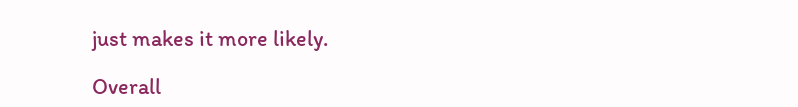just makes it more likely.

Overall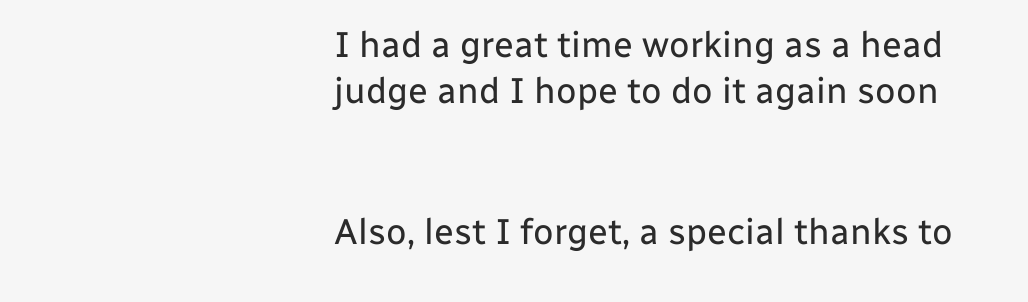I had a great time working as a head judge and I hope to do it again soon


Also, lest I forget, a special thanks to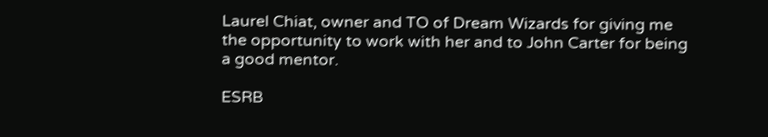Laurel Chiat, owner and TO of Dream Wizards for giving me the opportunity to work with her and to John Carter for being a good mentor.

ESRB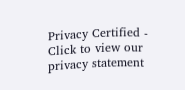Privacy Certified - Click to view our privacy statement